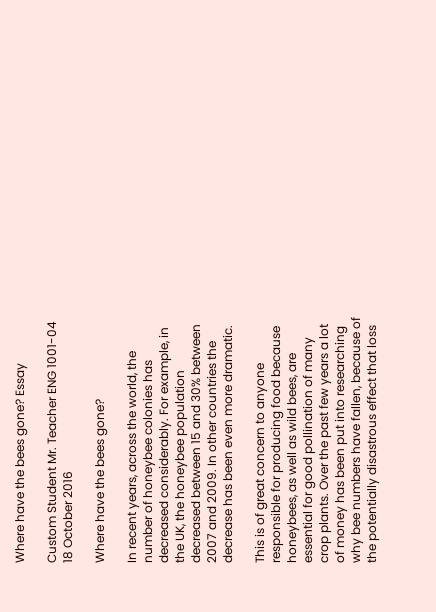Where have the bees gone? Essay

Custom Student Mr. Teacher ENG 1001-04 18 October 2016

Where have the bees gone?

In recent years, across the world, the number of honeybee colonies has decreased considerably. For example, in the UK, the honeybee population decreased between 15 and 30% between 2007 and 2009. In other countries the decrease has been even more dramatic.

This is of great concern to anyone responsible for producing food because honeybees, as well as wild bees, are essential for good pollination of many crop plants. Over the past few years a lot of money has been put into researching why bee numbers have fallen, because of the potentially disastrous effect that loss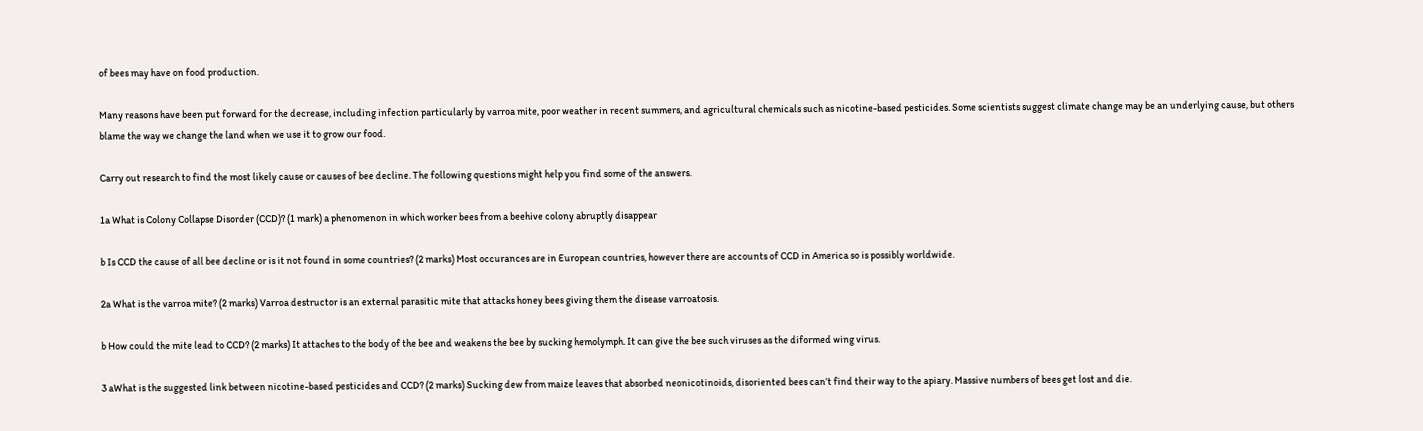of bees may have on food production.

Many reasons have been put forward for the decrease, including infection particularly by varroa mite, poor weather in recent summers, and agricultural chemicals such as nicotine-based pesticides. Some scientists suggest climate change may be an underlying cause, but others blame the way we change the land when we use it to grow our food.

Carry out research to find the most likely cause or causes of bee decline. The following questions might help you find some of the answers.

1a What is Colony Collapse Disorder (CCD)? (1 mark) a phenomenon in which worker bees from a beehive colony abruptly disappear

b Is CCD the cause of all bee decline or is it not found in some countries? (2 marks) Most occurances are in European countries, however there are accounts of CCD in America so is possibly worldwide.

2a What is the varroa mite? (2 marks) Varroa destructor is an external parasitic mite that attacks honey bees giving them the disease varroatosis.

b How could the mite lead to CCD? (2 marks) It attaches to the body of the bee and weakens the bee by sucking hemolymph. It can give the bee such viruses as the diformed wing virus.

3 aWhat is the suggested link between nicotine-based pesticides and CCD? (2 marks) Sucking dew from maize leaves that absorbed neonicotinoids, disoriented bees can’t find their way to the apiary. Massive numbers of bees get lost and die.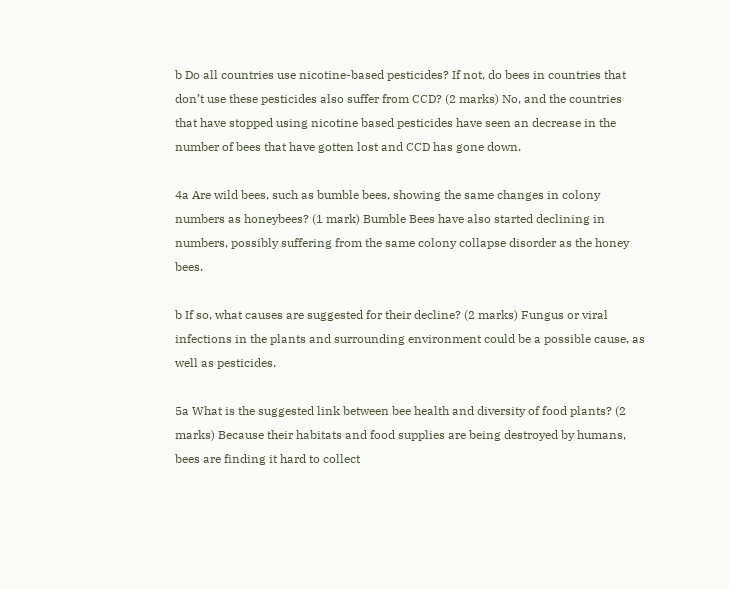b Do all countries use nicotine-based pesticides? If not, do bees in countries that don’t use these pesticides also suffer from CCD? (2 marks) No, and the countries that have stopped using nicotine based pesticides have seen an decrease in the number of bees that have gotten lost and CCD has gone down.

4a Are wild bees, such as bumble bees, showing the same changes in colony numbers as honeybees? (1 mark) Bumble Bees have also started declining in numbers, possibly suffering from the same colony collapse disorder as the honey bees.

b If so, what causes are suggested for their decline? (2 marks) Fungus or viral infections in the plants and surrounding environment could be a possible cause, as well as pesticides.

5a What is the suggested link between bee health and diversity of food plants? (2 marks) Because their habitats and food supplies are being destroyed by humans, bees are finding it hard to collect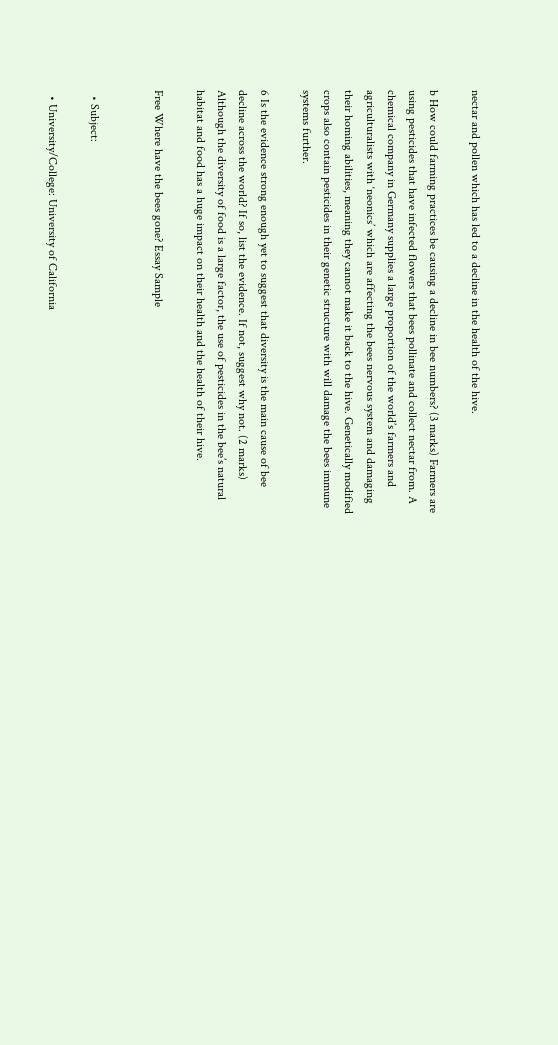nectar and pollen which has led to a decline in the health of the hive.

b How could farming practices be causing a decline in bee numbers? (3 marks) Farmers are using pesticides that have infected flowers that bees pollinate and collect nectar from. A chemical company in Germany supplies a large proportion of the world’s farmers and agriculturalists with ‘neonics’ which are affecting the bees nervous system and damaging their homing abilities, meaning they cannot make it back to the hive. Genetically modified crops also contain pesticides in their genetic structure with will damage the bees immune systems further.

6 Is the evidence strong enough yet to suggest that diversity is the main cause of bee decline across the world? If so, list the evidence. If not, suggest why not. (2 marks) Although the diversity of food is a large factor, the use of pesticides in the bee’s natural habitat and food has a huge impact on their health and the health of their hive.

Free Where have the bees gone? Essay Sample


  • Subject:

  • University/College: University of California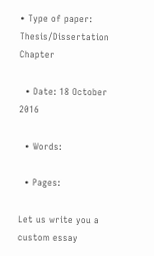• Type of paper: Thesis/Dissertation Chapter

  • Date: 18 October 2016

  • Words:

  • Pages:

Let us write you a custom essay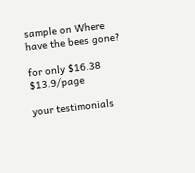sample on Where have the bees gone?

for only $16.38 $13.9/page

your testimonials